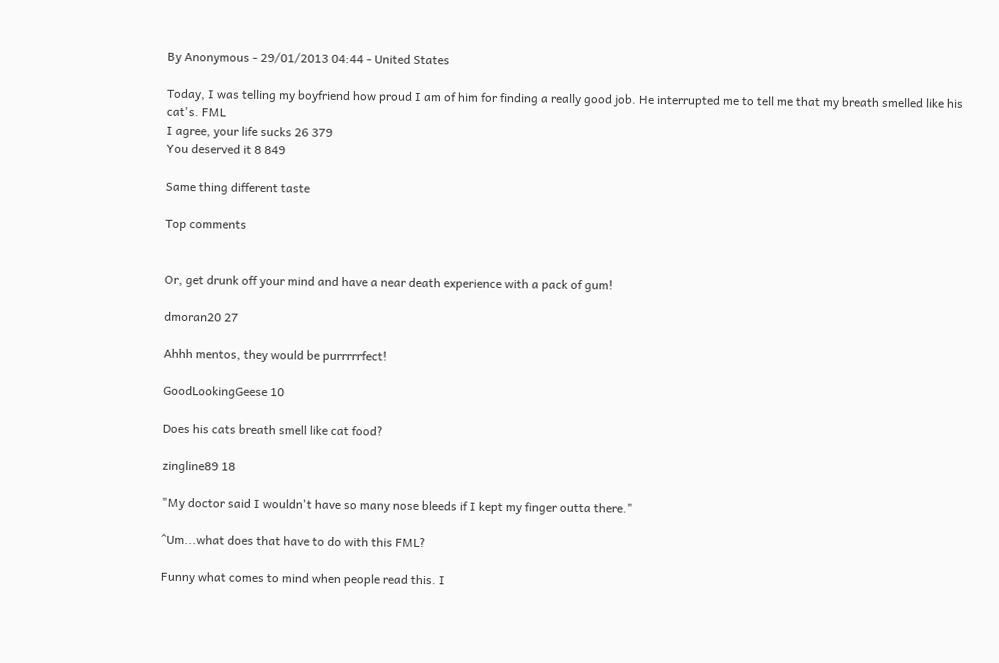By Anonymous - 29/01/2013 04:44 - United States

Today, I was telling my boyfriend how proud I am of him for finding a really good job. He interrupted me to tell me that my breath smelled like his cat's. FML
I agree, your life sucks 26 379
You deserved it 8 849

Same thing different taste

Top comments


Or, get drunk off your mind and have a near death experience with a pack of gum!

dmoran20 27

Ahhh mentos, they would be purrrrrfect!

GoodLookingGeese 10

Does his cats breath smell like cat food?

zingline89 18

"My doctor said I wouldn't have so many nose bleeds if I kept my finger outta there."

^Um...what does that have to do with this FML?

Funny what comes to mind when people read this. I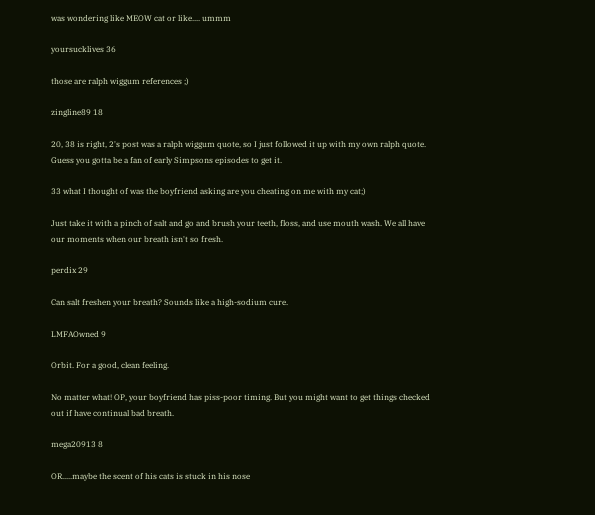was wondering like MEOW cat or like.... ummm

yoursucklives 36

those are ralph wiggum references ;)

zingline89 18

20, 38 is right, 2's post was a ralph wiggum quote, so I just followed it up with my own ralph quote. Guess you gotta be a fan of early Simpsons episodes to get it.

33 what I thought of was the boyfriend asking are you cheating on me with my cat;)

Just take it with a pinch of salt and go and brush your teeth, floss, and use mouth wash. We all have our moments when our breath isn't so fresh.

perdix 29

Can salt freshen your breath? Sounds like a high-sodium cure.

LMFAOwned 9

Orbit. For a good, clean feeling.

No matter what! OP, your boyfriend has piss-poor timing. But you might want to get things checked out if have continual bad breath.

mega20913 8

OR.....maybe the scent of his cats is stuck in his nose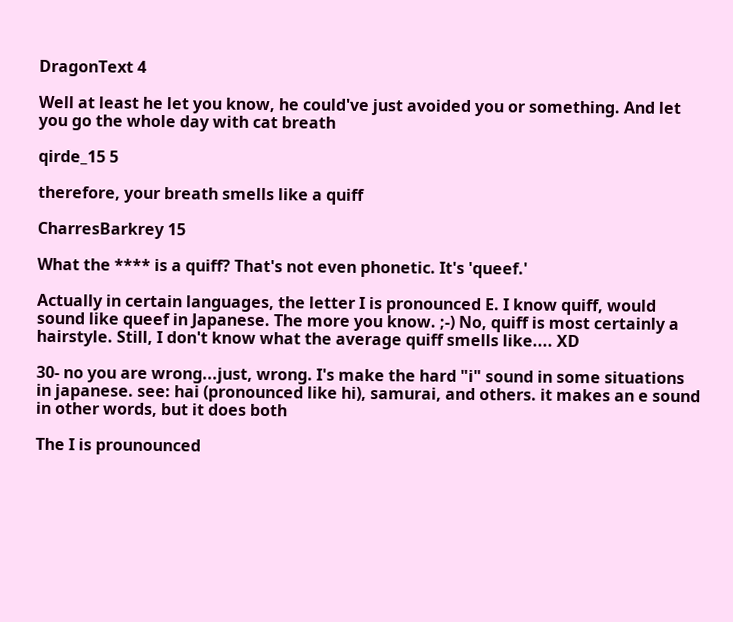DragonText 4

Well at least he let you know, he could've just avoided you or something. And let you go the whole day with cat breath

qirde_15 5

therefore, your breath smells like a quiff

CharresBarkrey 15

What the **** is a quiff? That's not even phonetic. It's 'queef.'

Actually in certain languages, the letter I is pronounced E. I know quiff, would sound like queef in Japanese. The more you know. ;-) No, quiff is most certainly a hairstyle. Still, I don't know what the average quiff smells like.... XD

30- no you are wrong...just, wrong. I's make the hard "i" sound in some situations in japanese. see: hai (pronounced like hi), samurai, and others. it makes an e sound in other words, but it does both

The I is prounounced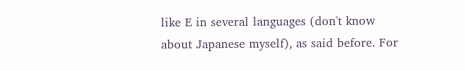like E in several languages (don't know about Japanese myself), as said before. For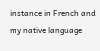instance in French and my native language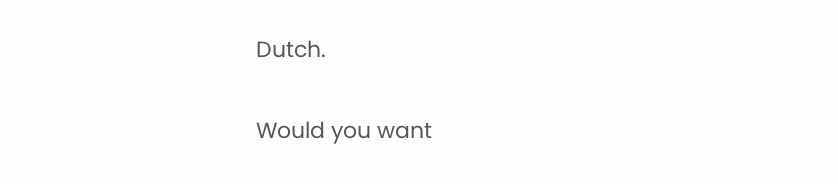Dutch.

Would you want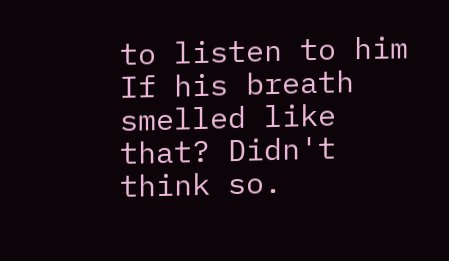to listen to him If his breath smelled like that? Didn't think so.